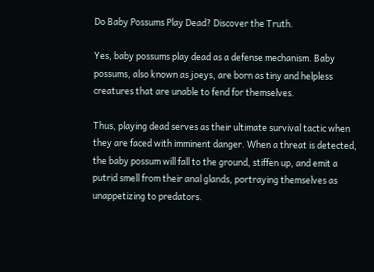Do Baby Possums Play Dead? Discover the Truth.

Yes, baby possums play dead as a defense mechanism. Baby possums, also known as joeys, are born as tiny and helpless creatures that are unable to fend for themselves.

Thus, playing dead serves as their ultimate survival tactic when they are faced with imminent danger. When a threat is detected, the baby possum will fall to the ground, stiffen up, and emit a putrid smell from their anal glands, portraying themselves as unappetizing to predators.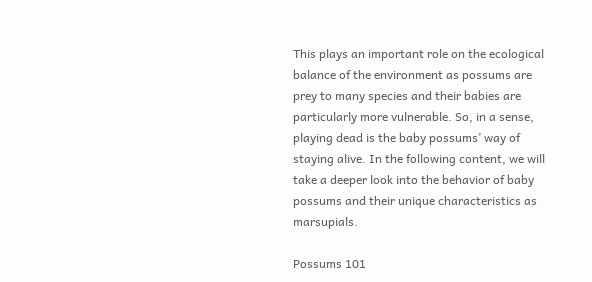This plays an important role on the ecological balance of the environment as possums are prey to many species and their babies are particularly more vulnerable. So, in a sense, playing dead is the baby possums’ way of staying alive. In the following content, we will take a deeper look into the behavior of baby possums and their unique characteristics as marsupials.

Possums 101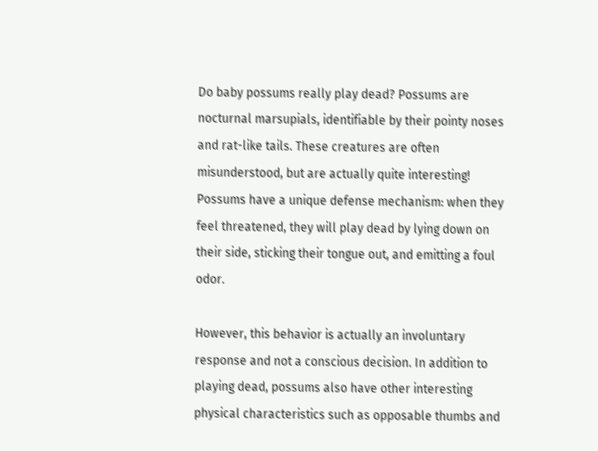Do baby possums really play dead? Possums are nocturnal marsupials, identifiable by their pointy noses and rat-like tails. These creatures are often misunderstood, but are actually quite interesting! Possums have a unique defense mechanism: when they feel threatened, they will play dead by lying down on their side, sticking their tongue out, and emitting a foul odor.

However, this behavior is actually an involuntary response and not a conscious decision. In addition to playing dead, possums also have other interesting physical characteristics such as opposable thumbs and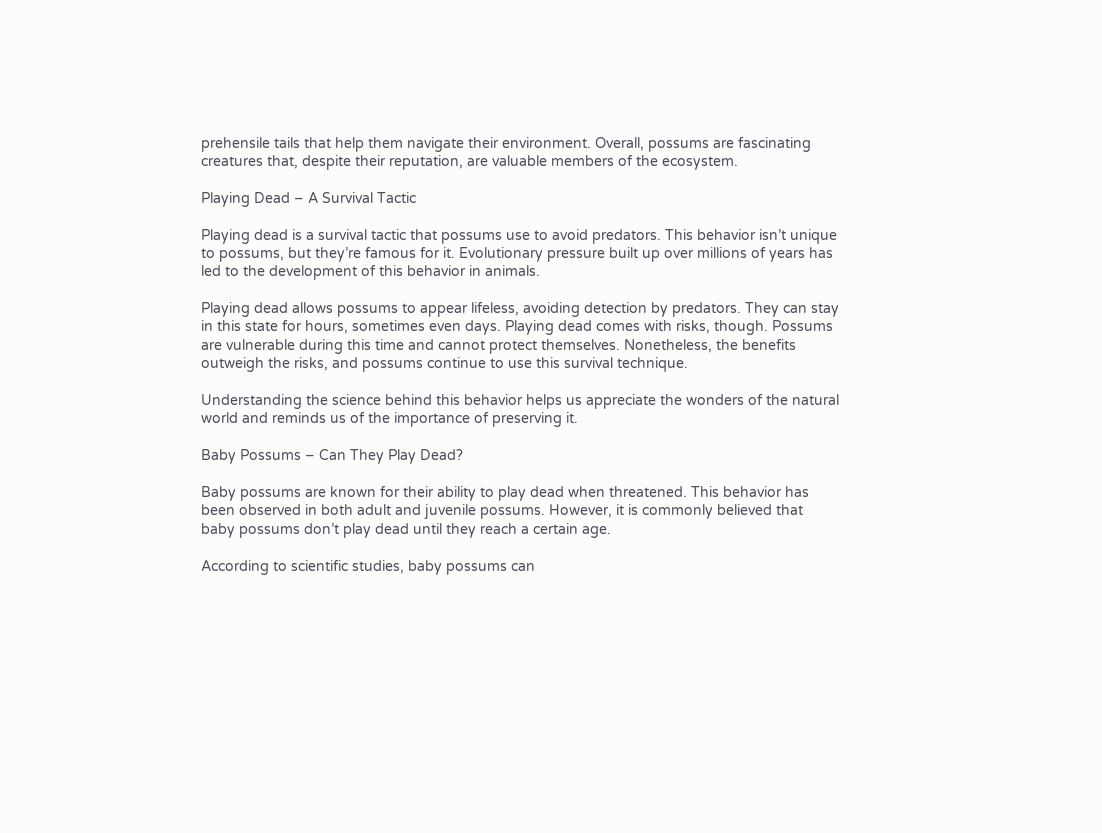prehensile tails that help them navigate their environment. Overall, possums are fascinating creatures that, despite their reputation, are valuable members of the ecosystem.

Playing Dead – A Survival Tactic

Playing dead is a survival tactic that possums use to avoid predators. This behavior isn’t unique to possums, but they’re famous for it. Evolutionary pressure built up over millions of years has led to the development of this behavior in animals.

Playing dead allows possums to appear lifeless, avoiding detection by predators. They can stay in this state for hours, sometimes even days. Playing dead comes with risks, though. Possums are vulnerable during this time and cannot protect themselves. Nonetheless, the benefits outweigh the risks, and possums continue to use this survival technique.

Understanding the science behind this behavior helps us appreciate the wonders of the natural world and reminds us of the importance of preserving it.

Baby Possums – Can They Play Dead?

Baby possums are known for their ability to play dead when threatened. This behavior has been observed in both adult and juvenile possums. However, it is commonly believed that baby possums don’t play dead until they reach a certain age.

According to scientific studies, baby possums can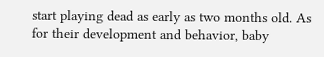start playing dead as early as two months old. As for their development and behavior, baby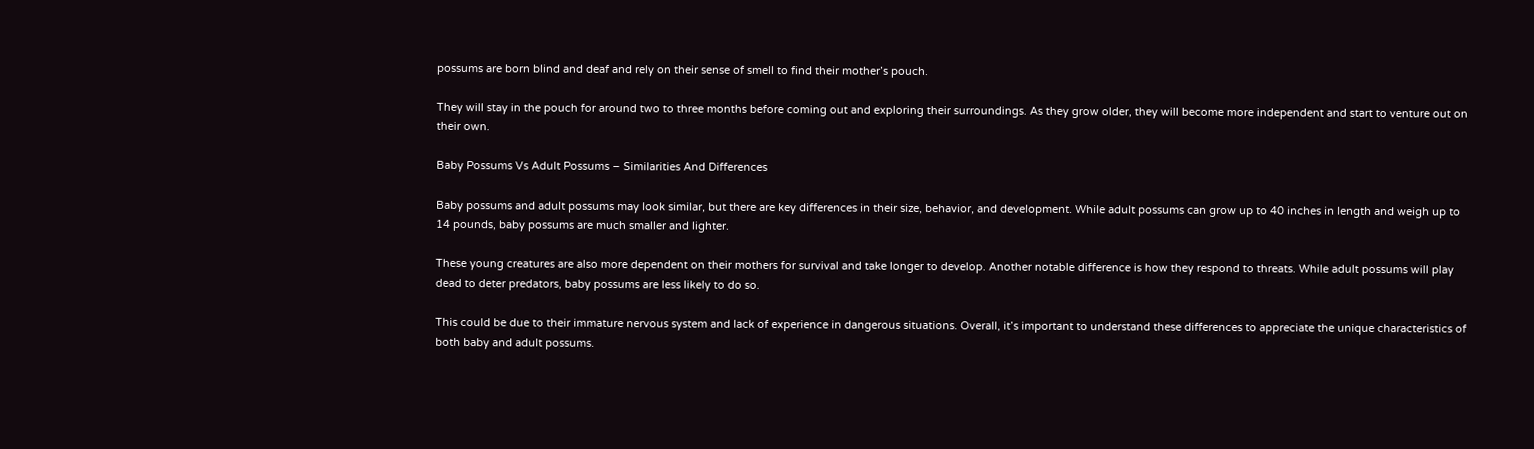possums are born blind and deaf and rely on their sense of smell to find their mother’s pouch.

They will stay in the pouch for around two to three months before coming out and exploring their surroundings. As they grow older, they will become more independent and start to venture out on their own.

Baby Possums Vs Adult Possums – Similarities And Differences

Baby possums and adult possums may look similar, but there are key differences in their size, behavior, and development. While adult possums can grow up to 40 inches in length and weigh up to 14 pounds, baby possums are much smaller and lighter.

These young creatures are also more dependent on their mothers for survival and take longer to develop. Another notable difference is how they respond to threats. While adult possums will play dead to deter predators, baby possums are less likely to do so.

This could be due to their immature nervous system and lack of experience in dangerous situations. Overall, it’s important to understand these differences to appreciate the unique characteristics of both baby and adult possums.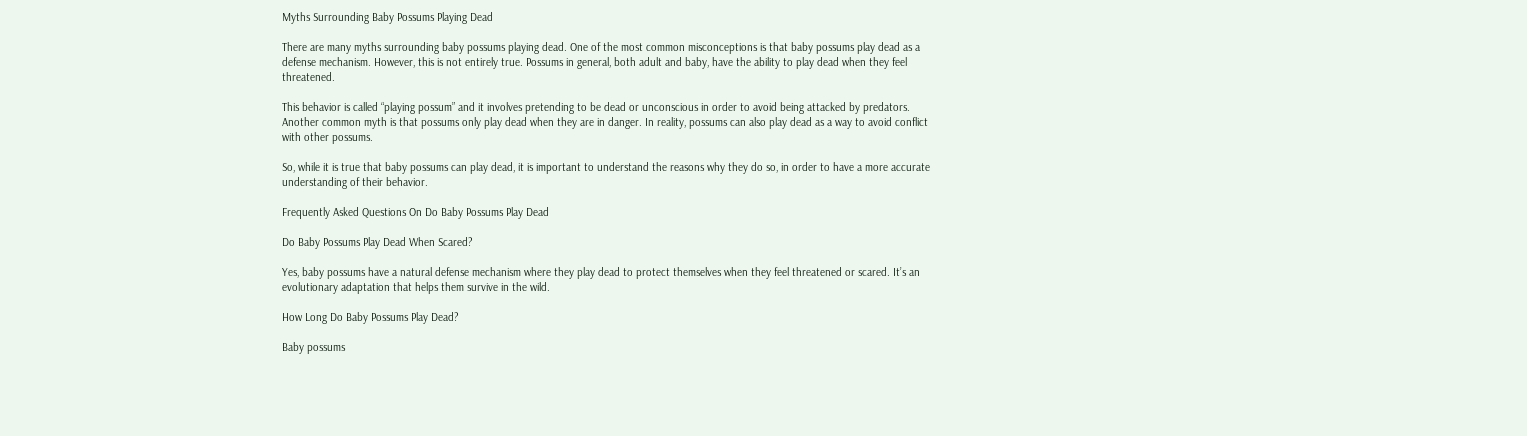Myths Surrounding Baby Possums Playing Dead

There are many myths surrounding baby possums playing dead. One of the most common misconceptions is that baby possums play dead as a defense mechanism. However, this is not entirely true. Possums in general, both adult and baby, have the ability to play dead when they feel threatened.

This behavior is called “playing possum” and it involves pretending to be dead or unconscious in order to avoid being attacked by predators. Another common myth is that possums only play dead when they are in danger. In reality, possums can also play dead as a way to avoid conflict with other possums.

So, while it is true that baby possums can play dead, it is important to understand the reasons why they do so, in order to have a more accurate understanding of their behavior.

Frequently Asked Questions On Do Baby Possums Play Dead

Do Baby Possums Play Dead When Scared?

Yes, baby possums have a natural defense mechanism where they play dead to protect themselves when they feel threatened or scared. It’s an evolutionary adaptation that helps them survive in the wild.

How Long Do Baby Possums Play Dead?

Baby possums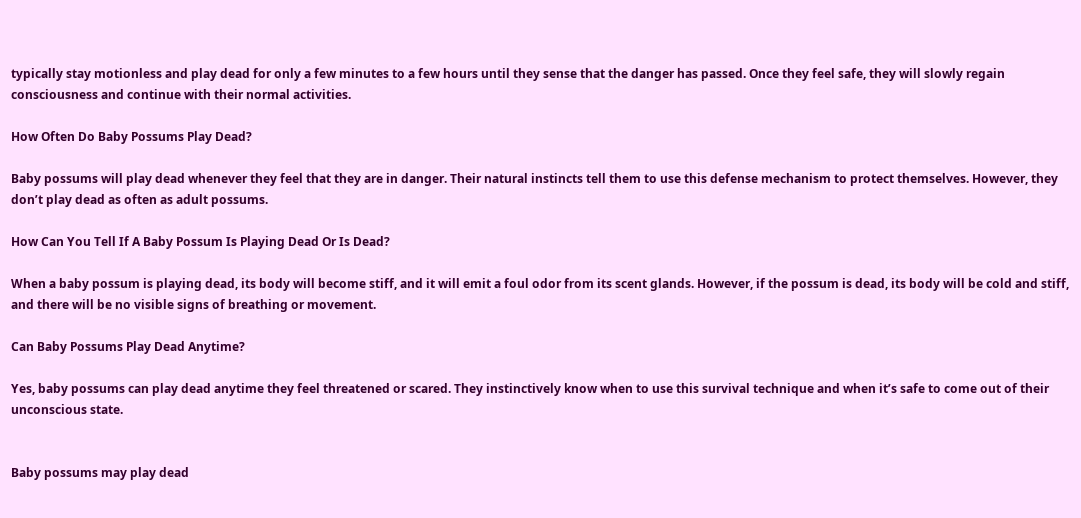typically stay motionless and play dead for only a few minutes to a few hours until they sense that the danger has passed. Once they feel safe, they will slowly regain consciousness and continue with their normal activities.

How Often Do Baby Possums Play Dead?

Baby possums will play dead whenever they feel that they are in danger. Their natural instincts tell them to use this defense mechanism to protect themselves. However, they don’t play dead as often as adult possums.

How Can You Tell If A Baby Possum Is Playing Dead Or Is Dead?

When a baby possum is playing dead, its body will become stiff, and it will emit a foul odor from its scent glands. However, if the possum is dead, its body will be cold and stiff, and there will be no visible signs of breathing or movement.

Can Baby Possums Play Dead Anytime?

Yes, baby possums can play dead anytime they feel threatened or scared. They instinctively know when to use this survival technique and when it’s safe to come out of their unconscious state.


Baby possums may play dead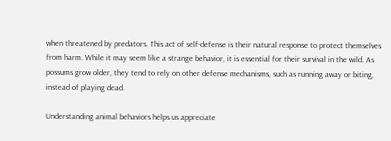when threatened by predators. This act of self-defense is their natural response to protect themselves from harm. While it may seem like a strange behavior, it is essential for their survival in the wild. As possums grow older, they tend to rely on other defense mechanisms, such as running away or biting, instead of playing dead.

Understanding animal behaviors helps us appreciate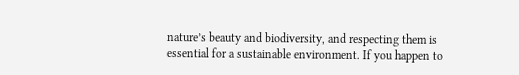nature’s beauty and biodiversity, and respecting them is essential for a sustainable environment. If you happen to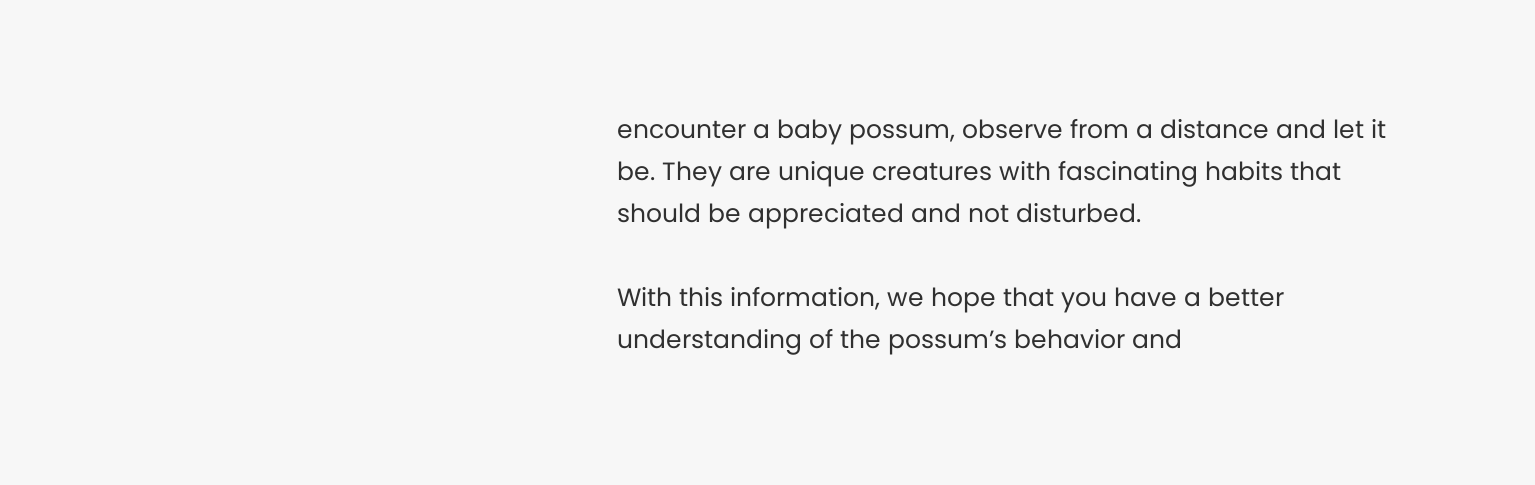encounter a baby possum, observe from a distance and let it be. They are unique creatures with fascinating habits that should be appreciated and not disturbed.

With this information, we hope that you have a better understanding of the possum’s behavior and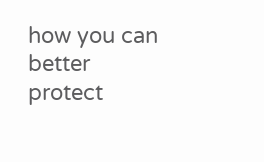how you can better protect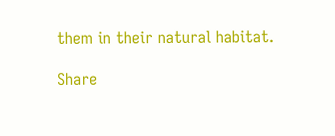them in their natural habitat.

Share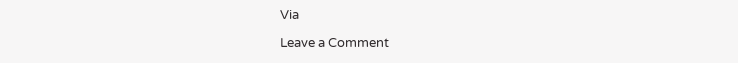Via

Leave a Comment